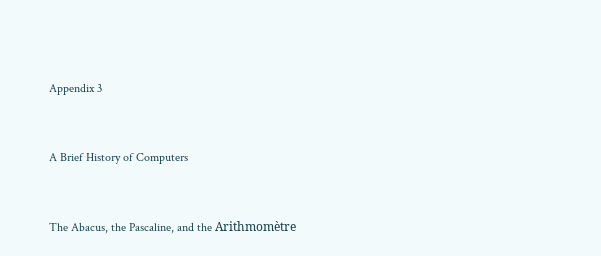Appendix 3



A Brief History of Computers



The Abacus, the Pascaline, and the Arithmomètre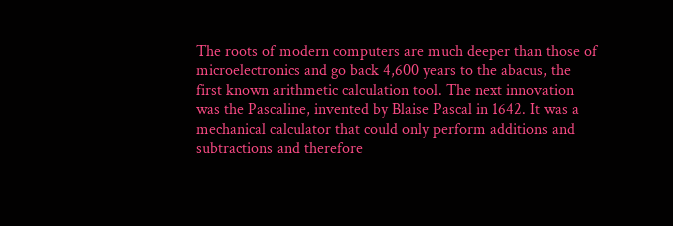The roots of modern computers are much deeper than those of microelectronics and go back 4,600 years to the abacus, the first known arithmetic calculation tool. The next innovation was the Pascaline, invented by Blaise Pascal in 1642. It was a mechanical calculator that could only perform additions and subtractions and therefore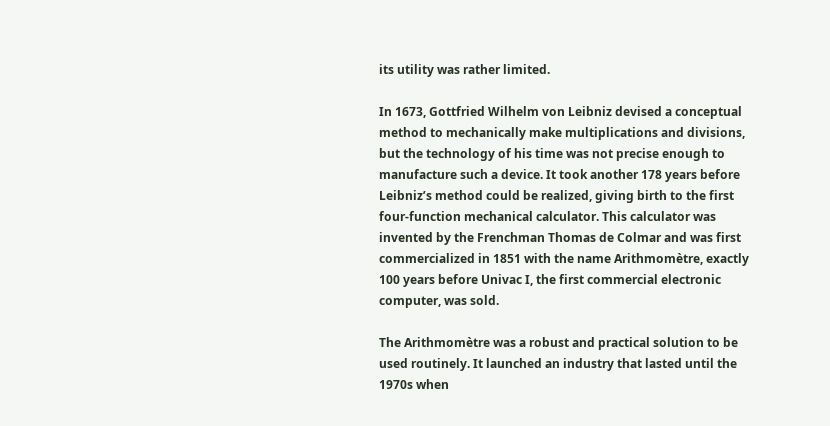its utility was rather limited.

In 1673, Gottfried Wilhelm von Leibniz devised a conceptual method to mechanically make multiplications and divisions, but the technology of his time was not precise enough to manufacture such a device. It took another 178 years before Leibniz’s method could be realized, giving birth to the first four-function mechanical calculator. This calculator was invented by the Frenchman Thomas de Colmar and was first commercialized in 1851 with the name Arithmomètre, exactly 100 years before Univac I, the first commercial electronic computer, was sold.

The Arithmomètre was a robust and practical solution to be used routinely. It launched an industry that lasted until the 1970s when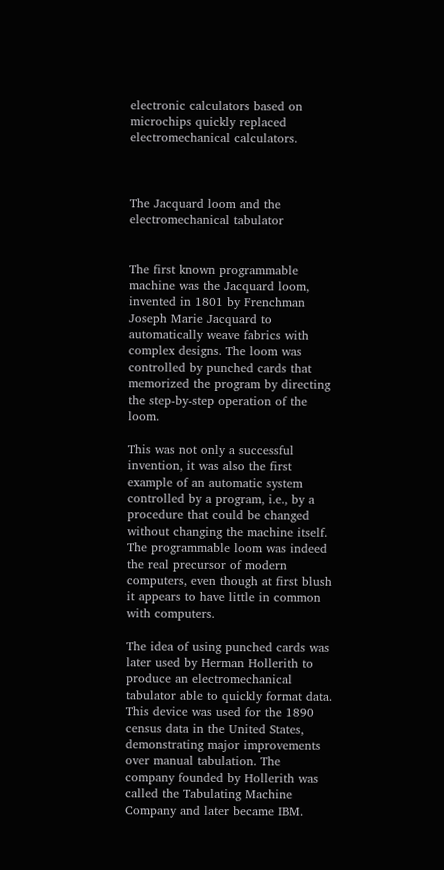electronic calculators based on microchips quickly replaced electromechanical calculators.



The Jacquard loom and the electromechanical tabulator


The first known programmable machine was the Jacquard loom, invented in 1801 by Frenchman Joseph Marie Jacquard to automatically weave fabrics with complex designs. The loom was controlled by punched cards that memorized the program by directing the step-by-step operation of the loom.

This was not only a successful invention, it was also the first example of an automatic system controlled by a program, i.e., by a procedure that could be changed without changing the machine itself. The programmable loom was indeed the real precursor of modern computers, even though at first blush it appears to have little in common with computers.

The idea of using punched cards was later used by Herman Hollerith to produce an electromechanical tabulator able to quickly format data. This device was used for the 1890 census data in the United States, demonstrating major improvements over manual tabulation. The company founded by Hollerith was called the Tabulating Machine Company and later became IBM.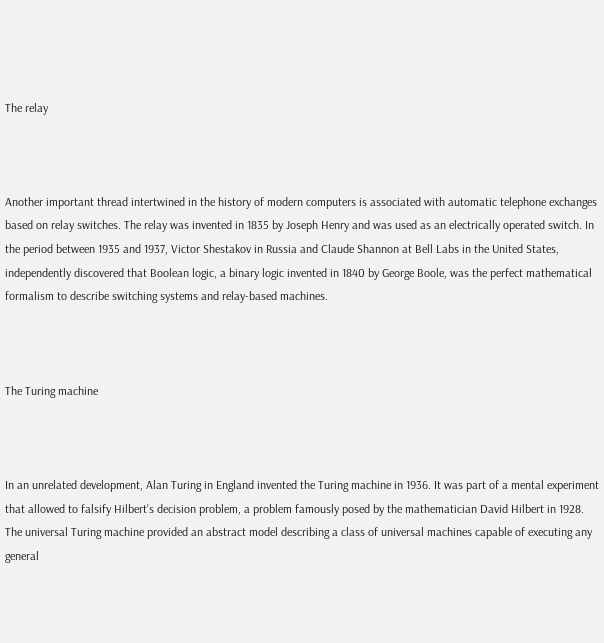The relay



Another important thread intertwined in the history of modern computers is associated with automatic telephone exchanges based on relay switches. The relay was invented in 1835 by Joseph Henry and was used as an electrically operated switch. In the period between 1935 and 1937, Victor Shestakov in Russia and Claude Shannon at Bell Labs in the United States, independently discovered that Boolean logic, a binary logic invented in 1840 by George Boole, was the perfect mathematical formalism to describe switching systems and relay-based machines.



The Turing machine



In an unrelated development, Alan Turing in England invented the Turing machine in 1936. It was part of a mental experiment that allowed to falsify Hilbert’s decision problem, a problem famously posed by the mathematician David Hilbert in 1928. The universal Turing machine provided an abstract model describing a class of universal machines capable of executing any general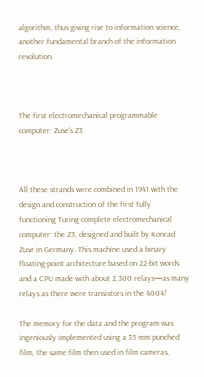algorithm, thus giving rise to information science, another fundamental branch of the information revolution.



The first electromechanical programmable computer: Zuse’s Z3



All these strands were combined in 1941 with the design and construction of the first fully functioning Turing-complete electromechanical computer: the Z3, designed and built by Konrad Zuse in Germany. This machine used a binary floating-point architecture based on 22-bit words and a CPU made with about 2,300 relays—as many relays as there were transistors in the 4004!

The memory for the data and the program was ingeniously implemented using a 35 mm punched film, the same film then used in film cameras,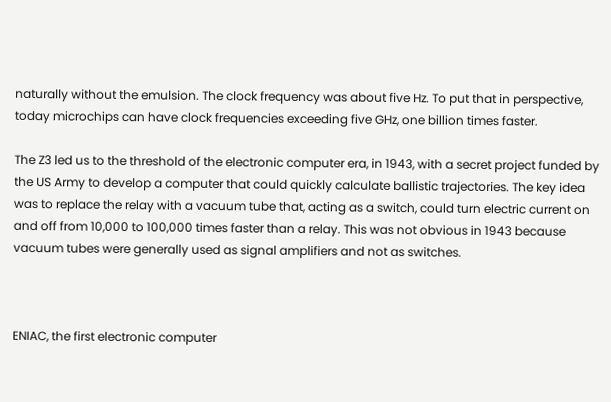naturally without the emulsion. The clock frequency was about five Hz. To put that in perspective, today microchips can have clock frequencies exceeding five GHz, one billion times faster.

The Z3 led us to the threshold of the electronic computer era, in 1943, with a secret project funded by the US Army to develop a computer that could quickly calculate ballistic trajectories. The key idea was to replace the relay with a vacuum tube that, acting as a switch, could turn electric current on and off from 10,000 to 100,000 times faster than a relay. This was not obvious in 1943 because vacuum tubes were generally used as signal amplifiers and not as switches.



ENIAC, the first electronic computer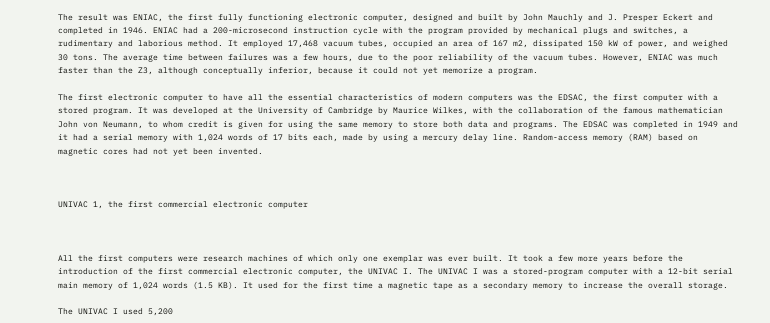The result was ENIAC, the first fully functioning electronic computer, designed and built by John Mauchly and J. Presper Eckert and completed in 1946. ENIAC had a 200-microsecond instruction cycle with the program provided by mechanical plugs and switches, a rudimentary and laborious method. It employed 17,468 vacuum tubes, occupied an area of 167 m2, dissipated 150 kW of power, and weighed 30 tons. The average time between failures was a few hours, due to the poor reliability of the vacuum tubes. However, ENIAC was much faster than the Z3, although conceptually inferior, because it could not yet memorize a program.

The first electronic computer to have all the essential characteristics of modern computers was the EDSAC, the first computer with a stored program. It was developed at the University of Cambridge by Maurice Wilkes, with the collaboration of the famous mathematician John von Neumann, to whom credit is given for using the same memory to store both data and programs. The EDSAC was completed in 1949 and it had a serial memory with 1,024 words of 17 bits each, made by using a mercury delay line. Random-access memory (RAM) based on magnetic cores had not yet been invented.



UNIVAC 1, the first commercial electronic computer



All the first computers were research machines of which only one exemplar was ever built. It took a few more years before the introduction of the first commercial electronic computer, the UNIVAC I. The UNIVAC I was a stored-program computer with a 12-bit serial main memory of 1,024 words (1.5 KB). It used for the first time a magnetic tape as a secondary memory to increase the overall storage.

The UNIVAC I used 5,200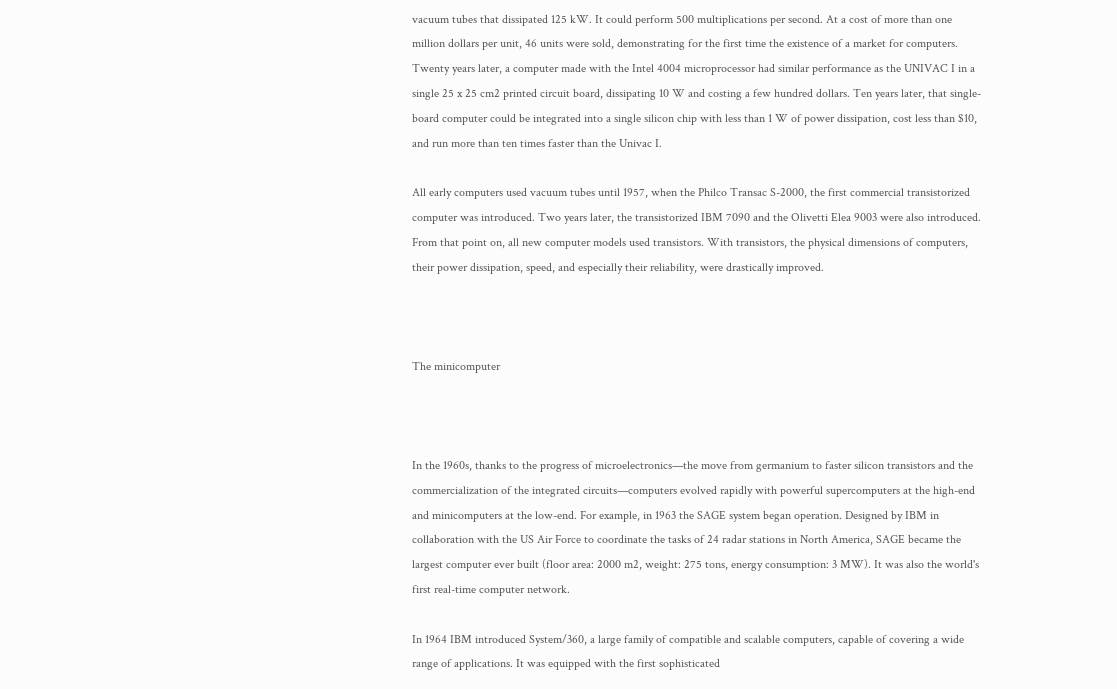vacuum tubes that dissipated 125 kW. It could perform 500 multiplications per second. At a cost of more than one million dollars per unit, 46 units were sold, demonstrating for the first time the existence of a market for computers. Twenty years later, a computer made with the Intel 4004 microprocessor had similar performance as the UNIVAC I in a single 25 x 25 cm2 printed circuit board, dissipating 10 W and costing a few hundred dollars. Ten years later, that single-board computer could be integrated into a single silicon chip with less than 1 W of power dissipation, cost less than $10, and run more than ten times faster than the Univac I.

All early computers used vacuum tubes until 1957, when the Philco Transac S-2000, the first commercial transistorized computer was introduced. Two years later, the transistorized IBM 7090 and the Olivetti Elea 9003 were also introduced. From that point on, all new computer models used transistors. With transistors, the physical dimensions of computers, their power dissipation, speed, and especially their reliability, were drastically improved.



The minicomputer



In the 1960s, thanks to the progress of microelectronics—the move from germanium to faster silicon transistors and the commercialization of the integrated circuits—computers evolved rapidly with powerful supercomputers at the high-end and minicomputers at the low-end. For example, in 1963 the SAGE system began operation. Designed by IBM in collaboration with the US Air Force to coordinate the tasks of 24 radar stations in North America, SAGE became the largest computer ever built (floor area: 2000 m2, weight: 275 tons, energy consumption: 3 MW). It was also the world's first real-time computer network.

In 1964 IBM introduced System/360, a large family of compatible and scalable computers, capable of covering a wide range of applications. It was equipped with the first sophisticated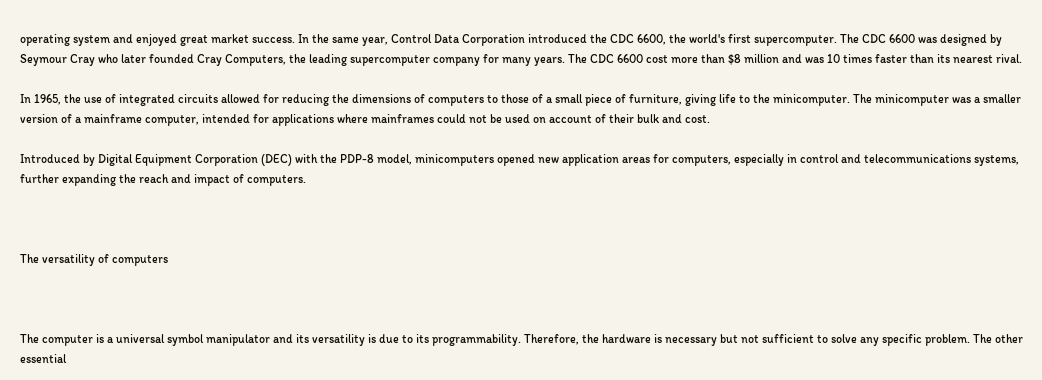operating system and enjoyed great market success. In the same year, Control Data Corporation introduced the CDC 6600, the world's first supercomputer. The CDC 6600 was designed by Seymour Cray who later founded Cray Computers, the leading supercomputer company for many years. The CDC 6600 cost more than $8 million and was 10 times faster than its nearest rival.

In 1965, the use of integrated circuits allowed for reducing the dimensions of computers to those of a small piece of furniture, giving life to the minicomputer. The minicomputer was a smaller version of a mainframe computer, intended for applications where mainframes could not be used on account of their bulk and cost.

Introduced by Digital Equipment Corporation (DEC) with the PDP-8 model, minicomputers opened new application areas for computers, especially in control and telecommunications systems, further expanding the reach and impact of computers.



The versatility of computers



The computer is a universal symbol manipulator and its versatility is due to its programmability. Therefore, the hardware is necessary but not sufficient to solve any specific problem. The other essential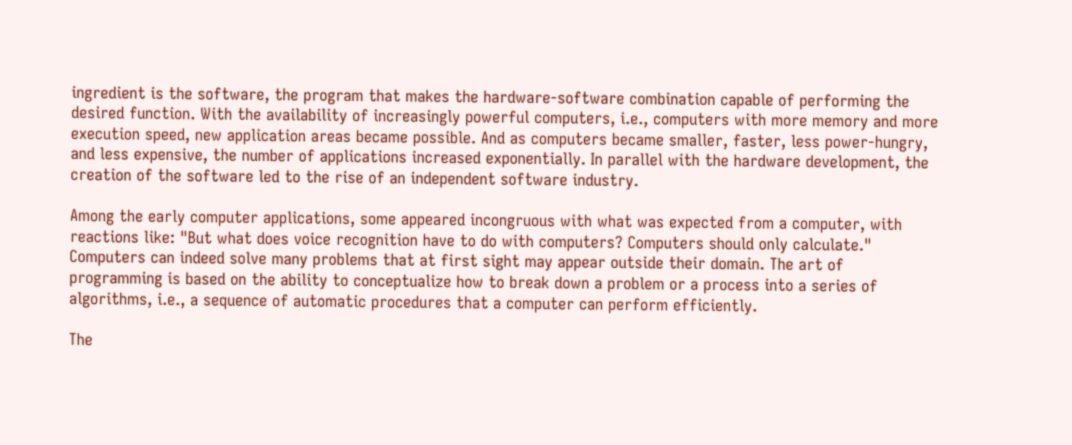ingredient is the software, the program that makes the hardware-software combination capable of performing the desired function. With the availability of increasingly powerful computers, i.e., computers with more memory and more execution speed, new application areas became possible. And as computers became smaller, faster, less power-hungry, and less expensive, the number of applications increased exponentially. In parallel with the hardware development, the creation of the software led to the rise of an independent software industry.

Among the early computer applications, some appeared incongruous with what was expected from a computer, with reactions like: "But what does voice recognition have to do with computers? Computers should only calculate." Computers can indeed solve many problems that at first sight may appear outside their domain. The art of programming is based on the ability to conceptualize how to break down a problem or a process into a series of algorithms, i.e., a sequence of automatic procedures that a computer can perform efficiently.

The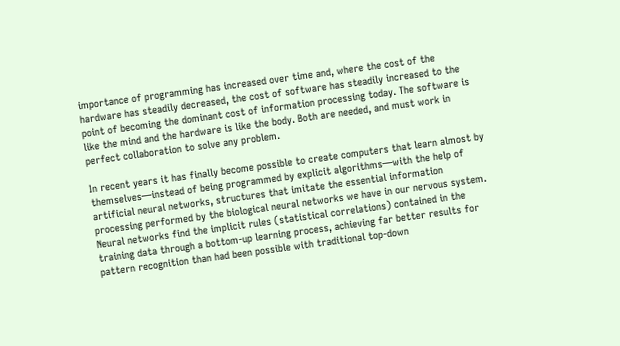importance of programming has increased over time and, where the cost of the hardware has steadily decreased, the cost of software has steadily increased to the point of becoming the dominant cost of information processing today. The software is like the mind and the hardware is like the body. Both are needed, and must work in perfect collaboration to solve any problem.

In recent years it has finally become possible to create computers that learn almost by themselves—instead of being programmed by explicit algorithms—with the help of artificial neural networks, structures that imitate the essential information processing performed by the biological neural networks we have in our nervous system. Neural networks find the implicit rules (statistical correlations) contained in the training data through a bottom-up learning process, achieving far better results for pattern recognition than had been possible with traditional top-down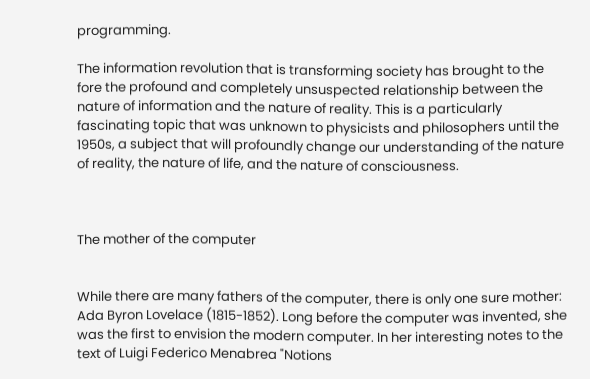programming.

The information revolution that is transforming society has brought to the fore the profound and completely unsuspected relationship between the nature of information and the nature of reality. This is a particularly fascinating topic that was unknown to physicists and philosophers until the 1950s, a subject that will profoundly change our understanding of the nature of reality, the nature of life, and the nature of consciousness.



The mother of the computer


While there are many fathers of the computer, there is only one sure mother: Ada Byron Lovelace (1815-1852). Long before the computer was invented, she was the first to envision the modern computer. In her interesting notes to the text of Luigi Federico Menabrea "Notions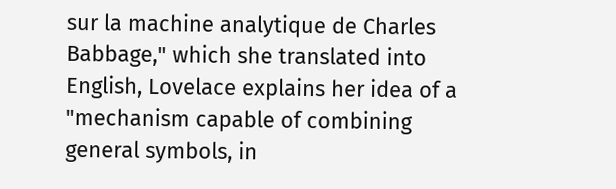sur la machine analytique de Charles Babbage," which she translated into English, Lovelace explains her idea of a "mechanism capable of combining general symbols, in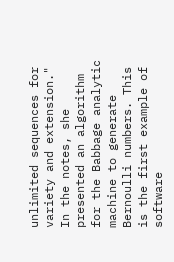unlimited sequences for variety and extension." In the notes, she presented an algorithm for the Babbage analytic machine to generate Bernoulli numbers. This is the first example of software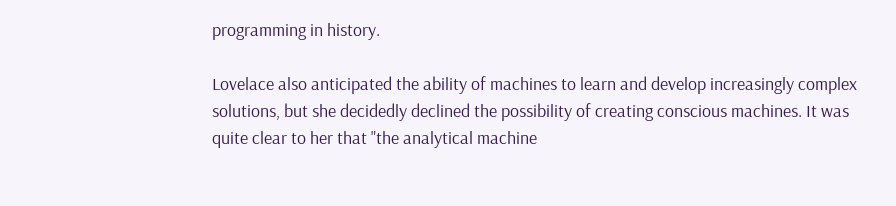programming in history.

Lovelace also anticipated the ability of machines to learn and develop increasingly complex solutions, but she decidedly declined the possibility of creating conscious machines. It was quite clear to her that "the analytical machine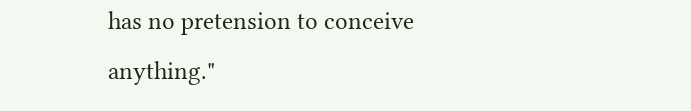has no pretension to conceive anything."